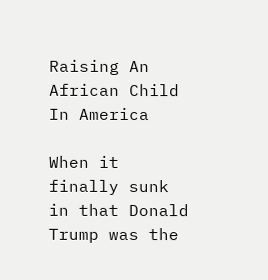Raising An African Child In America

When it finally sunk in that Donald Trump was the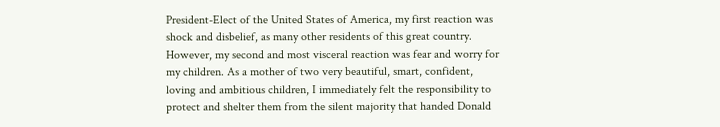President-Elect of the United States of America, my first reaction was shock and disbelief, as many other residents of this great country. However, my second and most visceral reaction was fear and worry for my children. As a mother of two very beautiful, smart, confident, loving and ambitious children, I immediately felt the responsibility to protect and shelter them from the silent majority that handed Donald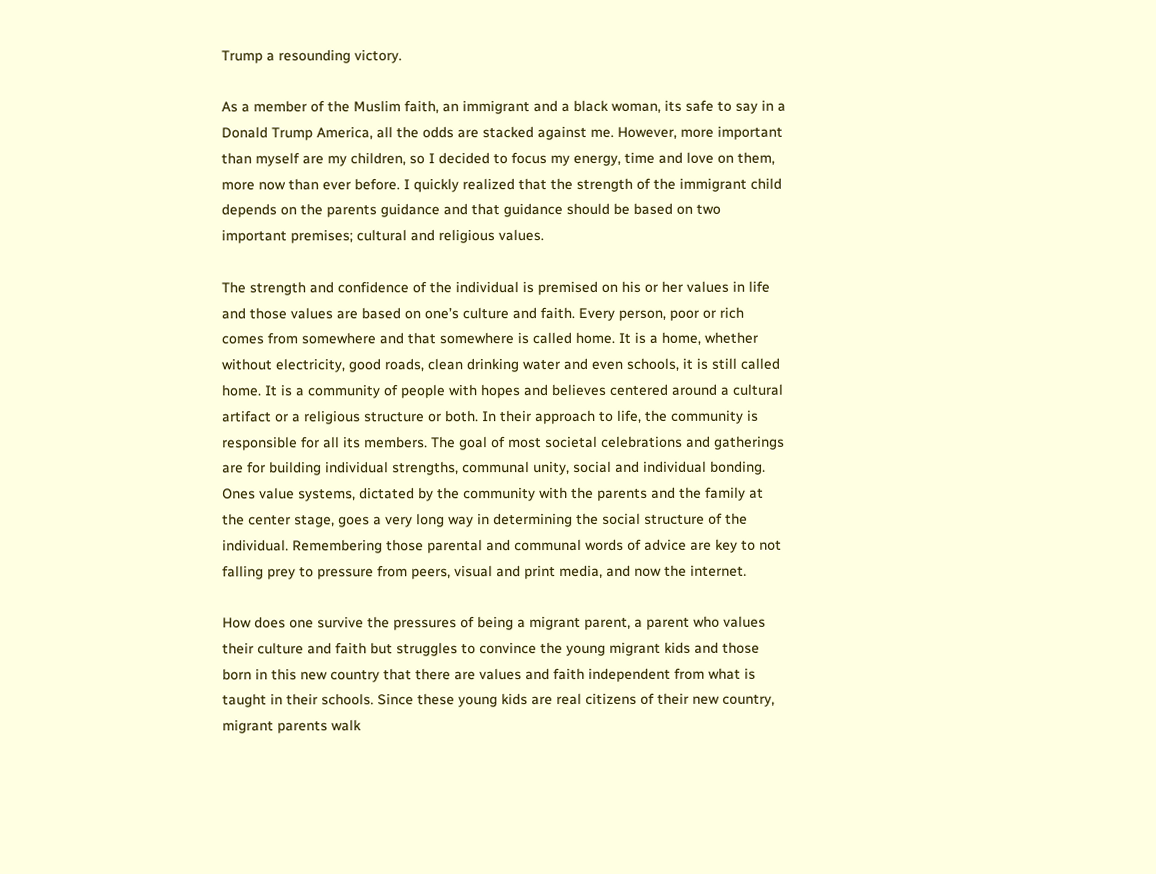Trump a resounding victory.

As a member of the Muslim faith, an immigrant and a black woman, its safe to say in a Donald Trump America, all the odds are stacked against me. However, more important than myself are my children, so I decided to focus my energy, time and love on them, more now than ever before. I quickly realized that the strength of the immigrant child depends on the parents guidance and that guidance should be based on two important premises; cultural and religious values.

The strength and confidence of the individual is premised on his or her values in life and those values are based on one’s culture and faith. Every person, poor or rich comes from somewhere and that somewhere is called home. It is a home, whether without electricity, good roads, clean drinking water and even schools, it is still called home. It is a community of people with hopes and believes centered around a cultural artifact or a religious structure or both. In their approach to life, the community is responsible for all its members. The goal of most societal celebrations and gatherings are for building individual strengths, communal unity, social and individual bonding. Ones value systems, dictated by the community with the parents and the family at the center stage, goes a very long way in determining the social structure of the individual. Remembering those parental and communal words of advice are key to not falling prey to pressure from peers, visual and print media, and now the internet.

How does one survive the pressures of being a migrant parent, a parent who values their culture and faith but struggles to convince the young migrant kids and those born in this new country that there are values and faith independent from what is taught in their schools. Since these young kids are real citizens of their new country, migrant parents walk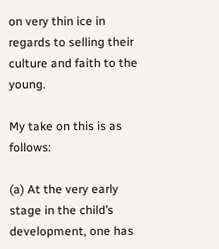on very thin ice in regards to selling their culture and faith to the young.

My take on this is as follows:

(a) At the very early stage in the child’s development, one has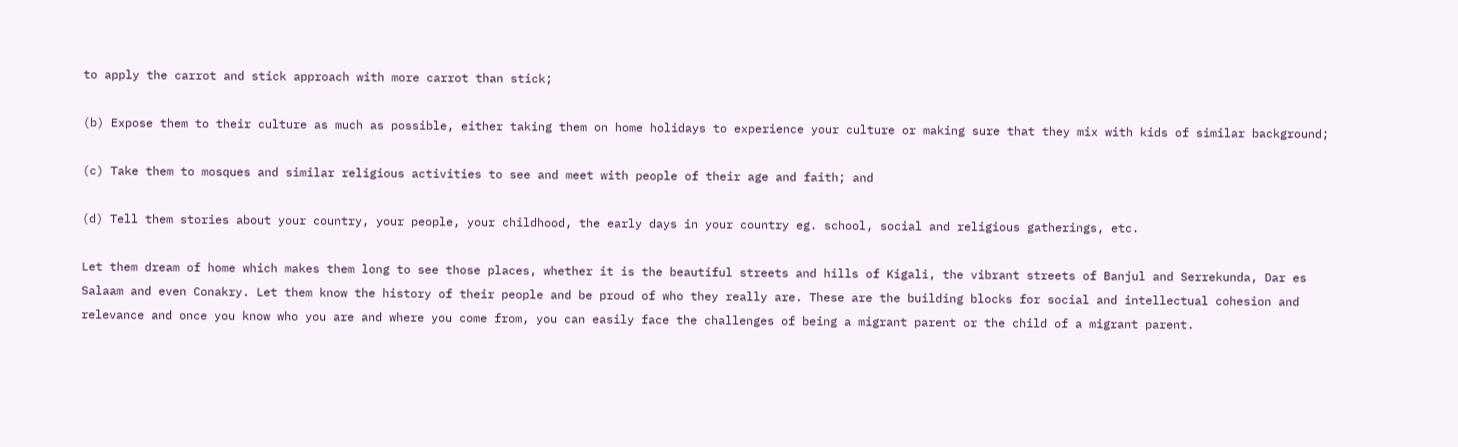to apply the carrot and stick approach with more carrot than stick;

(b) Expose them to their culture as much as possible, either taking them on home holidays to experience your culture or making sure that they mix with kids of similar background;

(c) Take them to mosques and similar religious activities to see and meet with people of their age and faith; and

(d) Tell them stories about your country, your people, your childhood, the early days in your country eg. school, social and religious gatherings, etc.

Let them dream of home which makes them long to see those places, whether it is the beautiful streets and hills of Kigali, the vibrant streets of Banjul and Serrekunda, Dar es Salaam and even Conakry. Let them know the history of their people and be proud of who they really are. These are the building blocks for social and intellectual cohesion and relevance and once you know who you are and where you come from, you can easily face the challenges of being a migrant parent or the child of a migrant parent.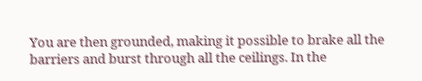You are then grounded, making it possible to brake all the barriers and burst through all the ceilings. In the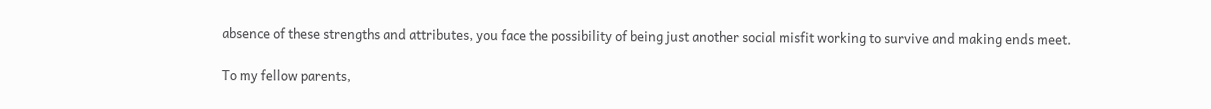absence of these strengths and attributes, you face the possibility of being just another social misfit working to survive and making ends meet.

To my fellow parents,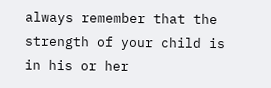always remember that the strength of your child is in his or her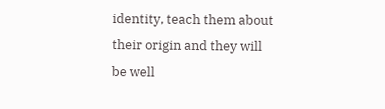identity, teach them about their origin and they will be well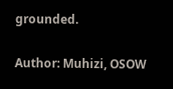grounded.

Author: Muhizi, OSOW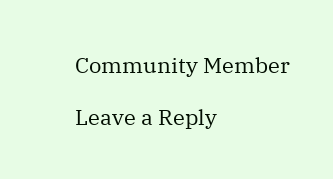Community Member

Leave a Reply